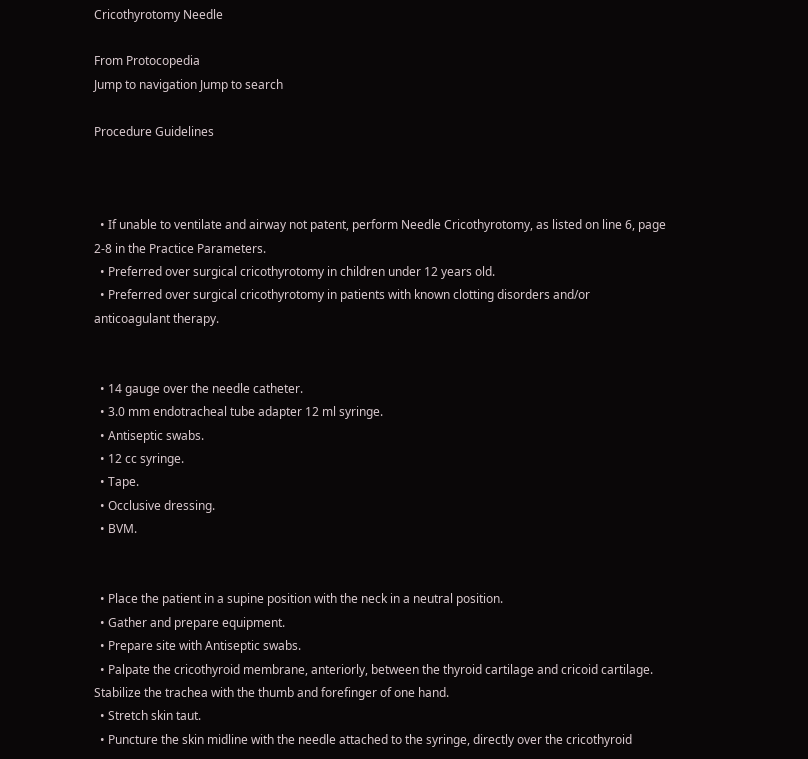Cricothyrotomy Needle

From Protocopedia
Jump to navigation Jump to search

Procedure Guidelines



  • If unable to ventilate and airway not patent, perform Needle Cricothyrotomy, as listed on line 6, page 2-8 in the Practice Parameters.
  • Preferred over surgical cricothyrotomy in children under 12 years old.
  • Preferred over surgical cricothyrotomy in patients with known clotting disorders and/or anticoagulant therapy.


  • 14 gauge over the needle catheter.
  • 3.0 mm endotracheal tube adapter 12 ml syringe.
  • Antiseptic swabs.
  • 12 cc syringe.
  • Tape.
  • Occlusive dressing.
  • BVM.


  • Place the patient in a supine position with the neck in a neutral position.
  • Gather and prepare equipment.
  • Prepare site with Antiseptic swabs.
  • Palpate the cricothyroid membrane, anteriorly, between the thyroid cartilage and cricoid cartilage. Stabilize the trachea with the thumb and forefinger of one hand.
  • Stretch skin taut.
  • Puncture the skin midline with the needle attached to the syringe, directly over the cricothyroid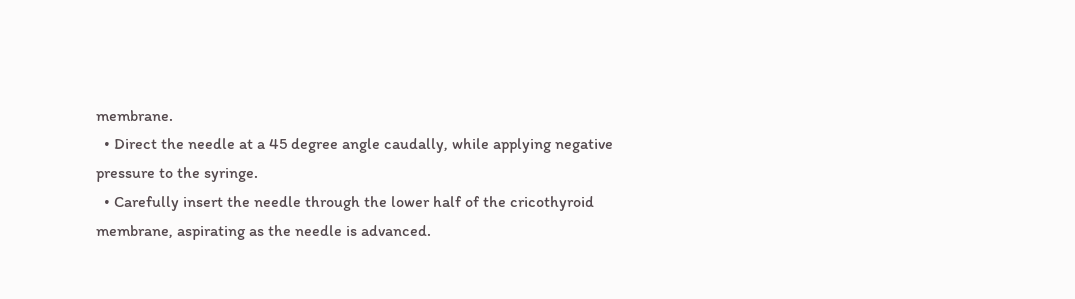membrane.
  • Direct the needle at a 45 degree angle caudally, while applying negative pressure to the syringe.
  • Carefully insert the needle through the lower half of the cricothyroid membrane, aspirating as the needle is advanced.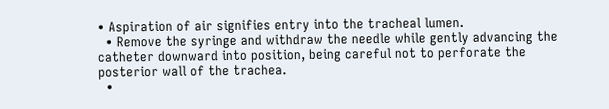• Aspiration of air signifies entry into the tracheal lumen.
  • Remove the syringe and withdraw the needle while gently advancing the catheter downward into position, being careful not to perforate the posterior wall of the trachea.
  •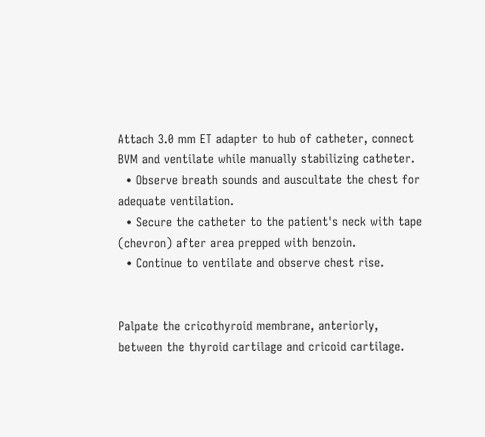Attach 3.0 mm ET adapter to hub of catheter, connect BVM and ventilate while manually stabilizing catheter.
  • Observe breath sounds and auscultate the chest for adequate ventilation.
  • Secure the catheter to the patient's neck with tape (chevron) after area prepped with benzoin.
  • Continue to ventilate and observe chest rise.


Palpate the cricothyroid membrane, anteriorly, between the thyroid cartilage and cricoid cartilage.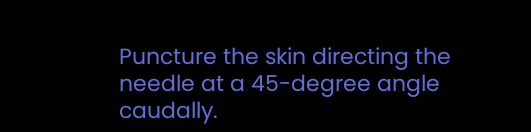Puncture the skin directing the needle at a 45-degree angle caudally.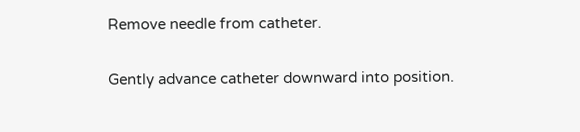Remove needle from catheter.

Gently advance catheter downward into position.